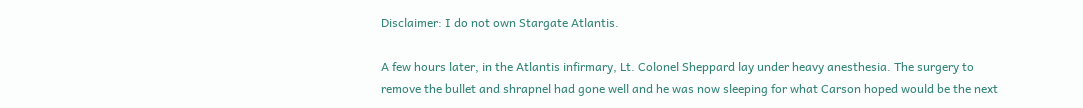Disclaimer: I do not own Stargate Atlantis.

A few hours later, in the Atlantis infirmary, Lt. Colonel Sheppard lay under heavy anesthesia. The surgery to remove the bullet and shrapnel had gone well and he was now sleeping for what Carson hoped would be the next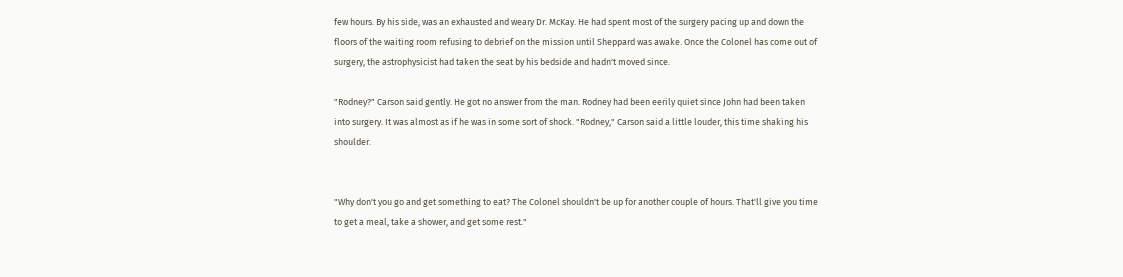few hours. By his side, was an exhausted and weary Dr. McKay. He had spent most of the surgery pacing up and down the floors of the waiting room refusing to debrief on the mission until Sheppard was awake. Once the Colonel has come out of surgery, the astrophysicist had taken the seat by his bedside and hadn't moved since.

"Rodney?" Carson said gently. He got no answer from the man. Rodney had been eerily quiet since John had been taken into surgery. It was almost as if he was in some sort of shock. "Rodney," Carson said a little louder, this time shaking his shoulder.


"Why don't you go and get something to eat? The Colonel shouldn't be up for another couple of hours. That'll give you time to get a meal, take a shower, and get some rest."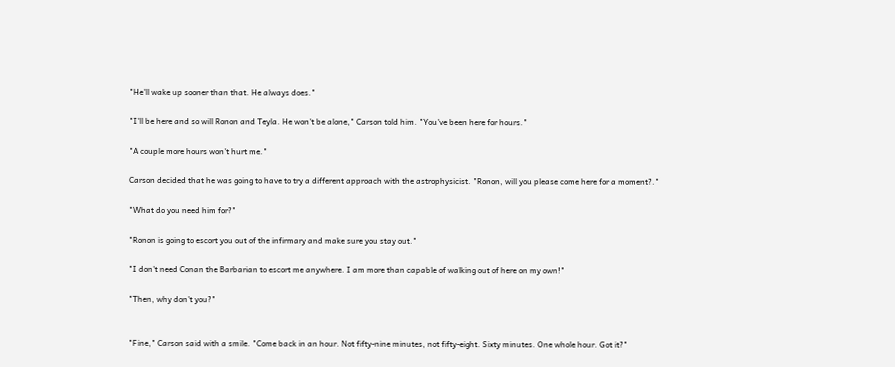"He'll wake up sooner than that. He always does."

"I'll be here and so will Ronon and Teyla. He won't be alone," Carson told him. "You've been here for hours."

"A couple more hours won't hurt me."

Carson decided that he was going to have to try a different approach with the astrophysicist. "Ronon, will you please come here for a moment?."

"What do you need him for?"

"Ronon is going to escort you out of the infirmary and make sure you stay out."

"I don't need Conan the Barbarian to escort me anywhere. I am more than capable of walking out of here on my own!"

"Then, why don't you?"


"Fine," Carson said with a smile. "Come back in an hour. Not fifty-nine minutes, not fifty-eight. Sixty minutes. One whole hour. Got it?"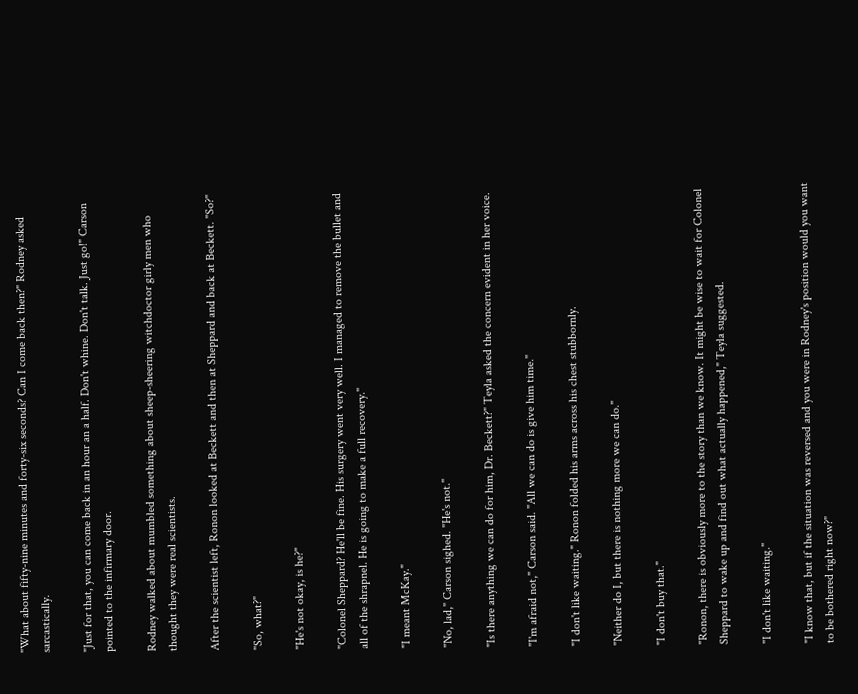"What about fifty-nine minutes and forty-six seconds? Can I come back then?" Rodney asked sarcastically.

"Just for that, you can come back in an hour an a half. Don't whine. Don't talk. Just go!" Carson pointed to the infirmary door.

Rodney walked about mumbled something about sheep-sheering witchdoctor girly men who thought they were real scientists.

After the scientist left, Ronon looked at Beckett and then at Sheppard and back at Beckett. "So?"

"So, what?"

"He's not okay, is he?"

"Colonel Sheppard? He'll be fine. His surgery went very well. I managed to remove the bullet and all of the shrapnel. He is going to make a full recovery."

"I meant McKay."

"No, lad," Carson sighed. "He's not."

"Is there anything we can do for him, Dr. Beckett?" Teyla asked the concern evident in her voice.

"I'm afraid not," Carson said. "All we can do is give him time."

"I don't like waiting." Ronon folded his arms across his chest stubbornly.

"Neither do I, but there is nothing more we can do."

"I don't buy that."

"Ronon, there is obviously more to the story than we know. It might be wise to wait for Colonel Sheppard to wake up and find out what actually happened," Teyla suggested.

"I don't like waiting."

"I know that, but if the situation was reversed and you were in Rodney's position would you want to be bothered right now?"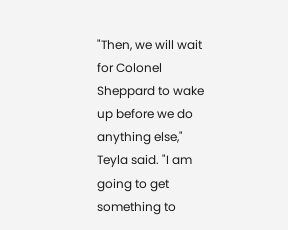"Then, we will wait for Colonel Sheppard to wake up before we do anything else," Teyla said. "I am going to get something to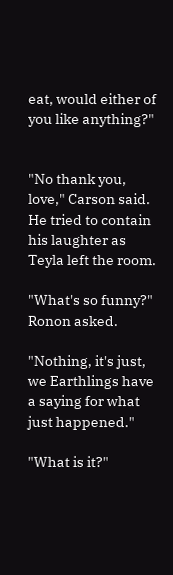eat, would either of you like anything?"


"No thank you, love," Carson said. He tried to contain his laughter as Teyla left the room.

"What's so funny?" Ronon asked.

"Nothing, it's just, we Earthlings have a saying for what just happened."

"What is it?"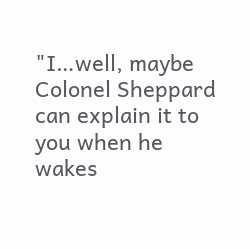"I…well, maybe Colonel Sheppard can explain it to you when he wakes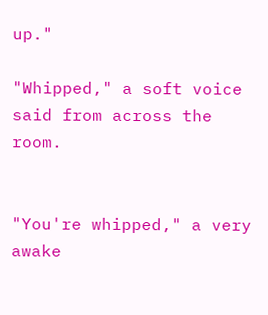up."

"Whipped," a soft voice said from across the room.


"You're whipped," a very awake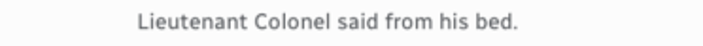Lieutenant Colonel said from his bed.